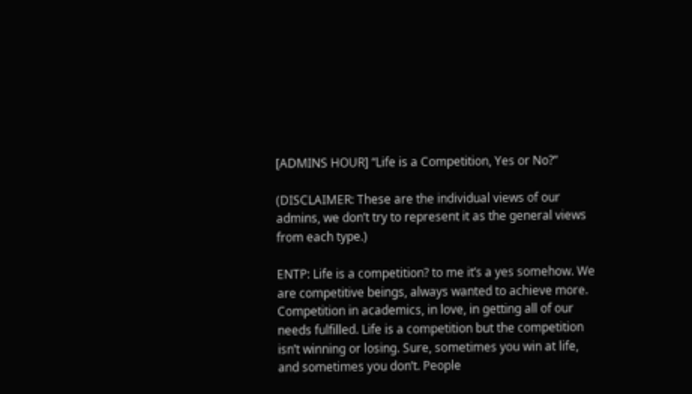[ADMINS HOUR] “Life is a Competition, Yes or No?”

(DISCLAIMER: These are the individual views of our admins, we don’t try to represent it as the general views from each type.)

ENTP: Life is a competition? to me it’s a yes somehow. We are competitive beings, always wanted to achieve more. Competition in academics, in love, in getting all of our needs fulfilled. Life is a competition but the competition isn’t winning or losing. Sure, sometimes you win at life, and sometimes you don’t. People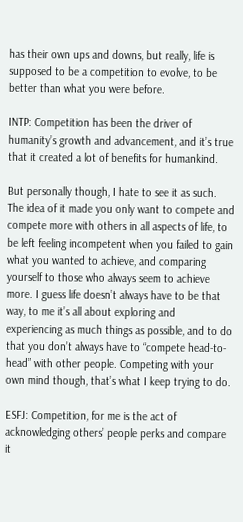has their own ups and downs, but really, life is supposed to be a competition to evolve, to be better than what you were before.

INTP: Competition has been the driver of humanity’s growth and advancement, and it’s true that it created a lot of benefits for humankind.

But personally though, I hate to see it as such. The idea of it made you only want to compete and compete more with others in all aspects of life, to be left feeling incompetent when you failed to gain what you wanted to achieve, and comparing yourself to those who always seem to achieve more. I guess life doesn’t always have to be that way, to me it’s all about exploring and experiencing as much things as possible, and to do that you don’t always have to “compete head-to-head” with other people. Competing with your own mind though, that’s what I keep trying to do.

ESFJ: Competition, for me is the act of acknowledging others’ people perks and compare it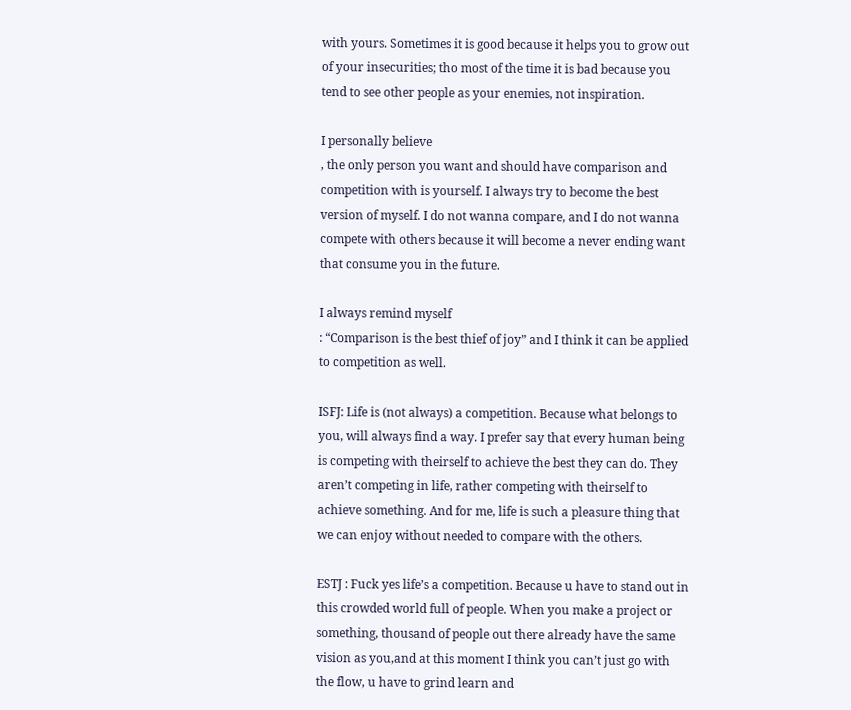with yours. Sometimes it is good because it helps you to grow out of your insecurities; tho most of the time it is bad because you tend to see other people as your enemies, not inspiration.

I personally believe
, the only person you want and should have comparison and competition with is yourself. I always try to become the best version of myself. I do not wanna compare, and I do not wanna compete with others because it will become a never ending want that consume you in the future.

I always remind myself
: “Comparison is the best thief of joy” and I think it can be applied to competition as well.

ISFJ: Life is (not always) a competition. Because what belongs to you, will always find a way. I prefer say that every human being is competing with theirself to achieve the best they can do. They aren’t competing in life, rather competing with theirself to achieve something. And for me, life is such a pleasure thing that we can enjoy without needed to compare with the others.

ESTJ : Fuck yes life’s a competition. Because u have to stand out in this crowded world full of people. When you make a project or something, thousand of people out there already have the same vision as you,and at this moment I think you can’t just go with the flow, u have to grind learn and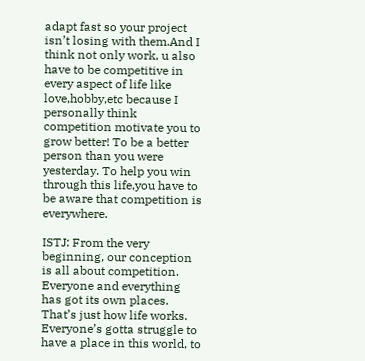adapt fast so your project isn’t losing with them.And I think not only work, u also have to be competitive in every aspect of life like love,hobby,etc because I personally think competition motivate you to grow better! To be a better person than you were yesterday. To help you win through this life,you have to be aware that competition is everywhere.

ISTJ: From the very beginning, our conception is all about competition. Everyone and everything has got its own places. That’s just how life works. Everyone’s gotta struggle to have a place in this world, to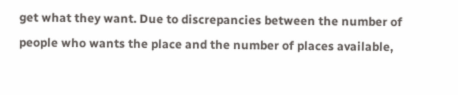get what they want. Due to discrepancies between the number of people who wants the place and the number of places available,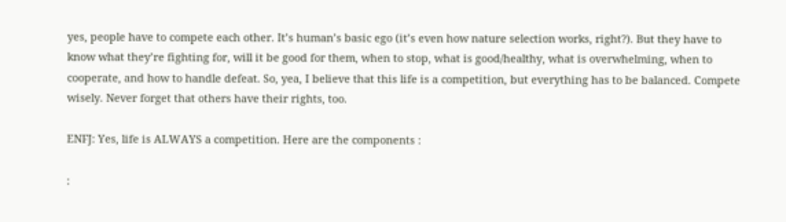yes, people have to compete each other. It’s human’s basic ego (it’s even how nature selection works, right?). But they have to know what they’re fighting for, will it be good for them, when to stop, what is good/healthy, what is overwhelming, when to cooperate, and how to handle defeat. So, yea, I believe that this life is a competition, but everything has to be balanced. Compete wisely. Never forget that others have their rights, too.

ENFJ: Yes, life is ALWAYS a competition. Here are the components :

: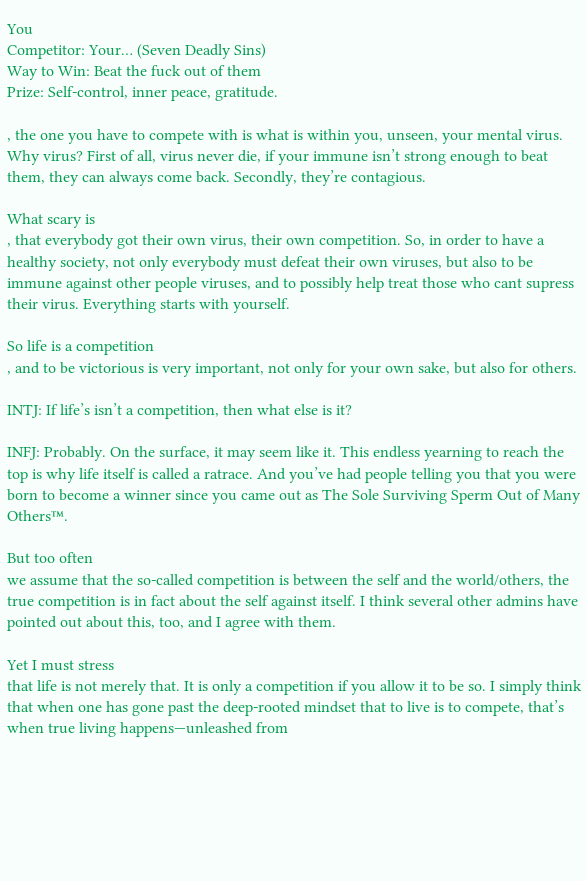You
Competitor: Your… (Seven Deadly Sins)
Way to Win: Beat the fuck out of them
Prize: Self-control, inner peace, gratitude.

, the one you have to compete with is what is within you, unseen, your mental virus. Why virus? First of all, virus never die, if your immune isn’t strong enough to beat them, they can always come back. Secondly, they’re contagious.

What scary is
, that everybody got their own virus, their own competition. So, in order to have a healthy society, not only everybody must defeat their own viruses, but also to be immune against other people viruses, and to possibly help treat those who cant supress their virus. Everything starts with yourself.

So life is a competition
, and to be victorious is very important, not only for your own sake, but also for others.

INTJ: If life’s isn’t a competition, then what else is it?

INFJ: Probably. On the surface, it may seem like it. This endless yearning to reach the top is why life itself is called a ratrace. And you’ve had people telling you that you were born to become a winner since you came out as The Sole Surviving Sperm Out of Many Others™.

But too often
we assume that the so-called competition is between the self and the world/others, the true competition is in fact about the self against itself. I think several other admins have pointed out about this, too, and I agree with them.

Yet I must stress
that life is not merely that. It is only a competition if you allow it to be so. I simply think that when one has gone past the deep-rooted mindset that to live is to compete, that’s when true living happens—unleashed from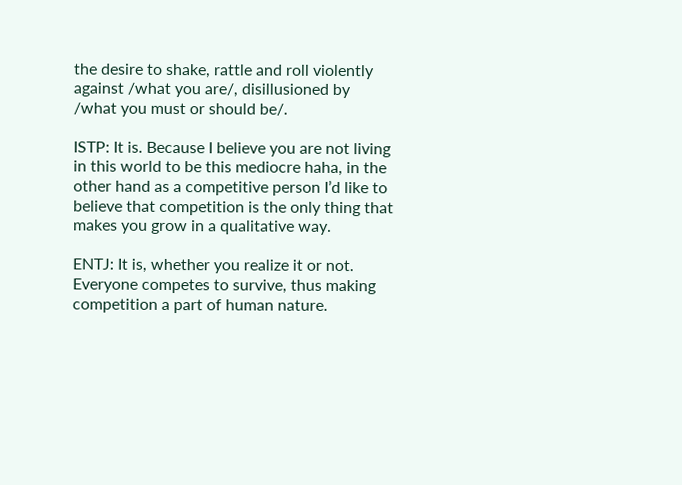the desire to shake, rattle and roll violently against /what you are/, disillusioned by /what you must or should be/.

ISTP: It is. Because I believe you are not living in this world to be this mediocre haha, in the other hand as a competitive person I’d like to believe that competition is the only thing that makes you grow in a qualitative way.

ENTJ: It is, whether you realize it or not. Everyone competes to survive, thus making competition a part of human nature.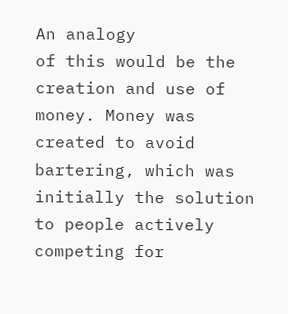An analogy
of this would be the creation and use of money. Money was created to avoid bartering, which was initially the solution to people actively competing for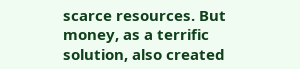scarce resources. But money, as a terrific solution, also created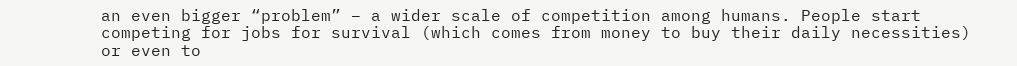an even bigger “problem” – a wider scale of competition among humans. People start competing for jobs for survival (which comes from money to buy their daily necessities) or even to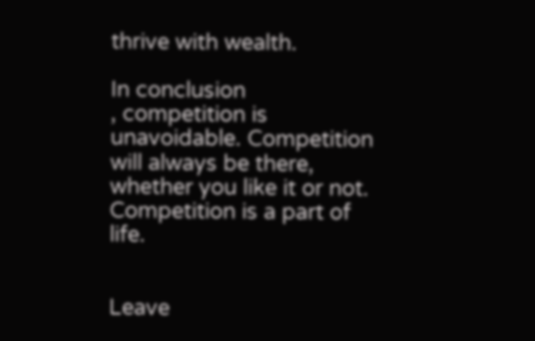thrive with wealth.

In conclusion
, competition is unavoidable. Competition will always be there, whether you like it or not. Competition is a part of life.


Leave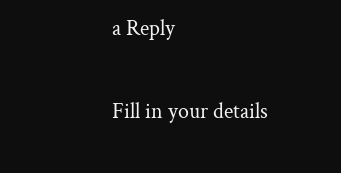a Reply

Fill in your details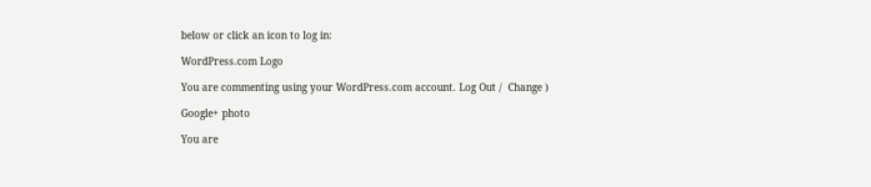below or click an icon to log in:

WordPress.com Logo

You are commenting using your WordPress.com account. Log Out /  Change )

Google+ photo

You are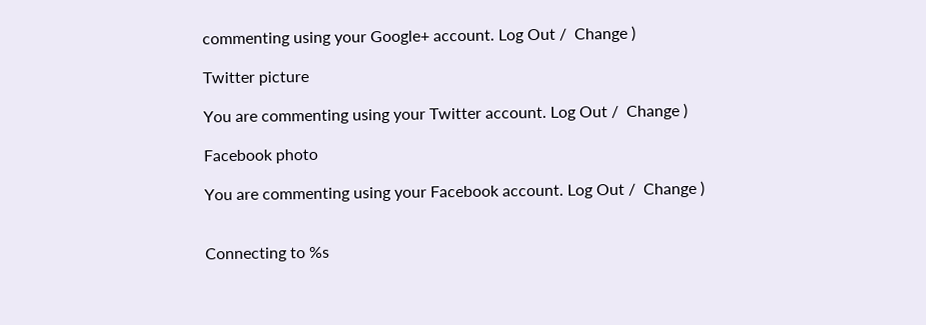commenting using your Google+ account. Log Out /  Change )

Twitter picture

You are commenting using your Twitter account. Log Out /  Change )

Facebook photo

You are commenting using your Facebook account. Log Out /  Change )


Connecting to %s